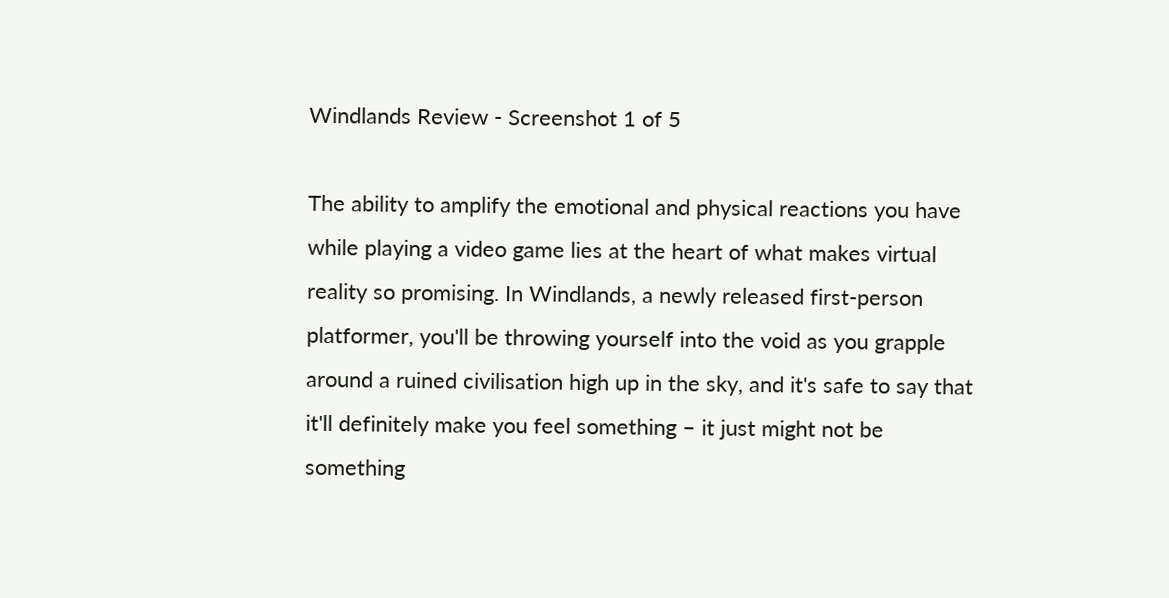Windlands Review - Screenshot 1 of 5

The ability to amplify the emotional and physical reactions you have while playing a video game lies at the heart of what makes virtual reality so promising. In Windlands, a newly released first-person platformer, you'll be throwing yourself into the void as you grapple around a ruined civilisation high up in the sky, and it's safe to say that it'll definitely make you feel something – it just might not be something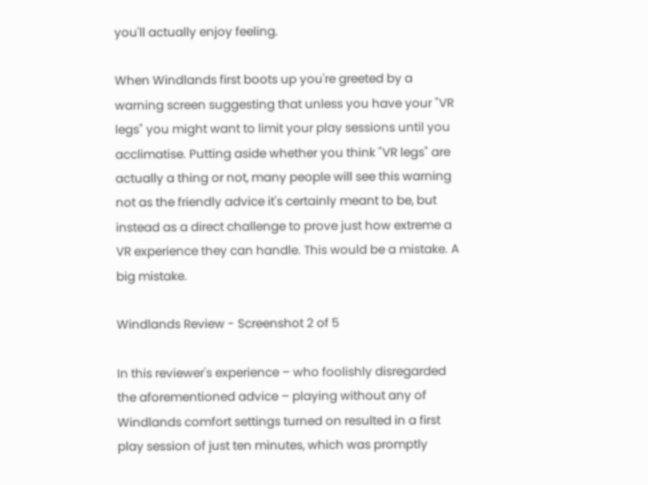you'll actually enjoy feeling.

When Windlands first boots up you're greeted by a warning screen suggesting that unless you have your "VR legs" you might want to limit your play sessions until you acclimatise. Putting aside whether you think "VR legs" are actually a thing or not, many people will see this warning not as the friendly advice it's certainly meant to be, but instead as a direct challenge to prove just how extreme a VR experience they can handle. This would be a mistake. A big mistake.

Windlands Review - Screenshot 2 of 5

In this reviewer's experience – who foolishly disregarded the aforementioned advice – playing without any of Windlands comfort settings turned on resulted in a first play session of just ten minutes, which was promptly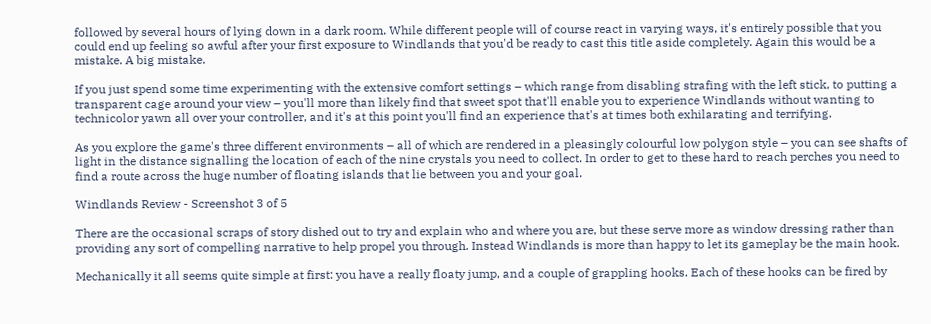followed by several hours of lying down in a dark room. While different people will of course react in varying ways, it's entirely possible that you could end up feeling so awful after your first exposure to Windlands that you'd be ready to cast this title aside completely. Again this would be a mistake. A big mistake.

If you just spend some time experimenting with the extensive comfort settings – which range from disabling strafing with the left stick, to putting a transparent cage around your view – you'll more than likely find that sweet spot that'll enable you to experience Windlands without wanting to technicolor yawn all over your controller, and it's at this point you'll find an experience that's at times both exhilarating and terrifying.

As you explore the game's three different environments – all of which are rendered in a pleasingly colourful low polygon style – you can see shafts of light in the distance signalling the location of each of the nine crystals you need to collect. In order to get to these hard to reach perches you need to find a route across the huge number of floating islands that lie between you and your goal.

Windlands Review - Screenshot 3 of 5

There are the occasional scraps of story dished out to try and explain who and where you are, but these serve more as window dressing rather than providing any sort of compelling narrative to help propel you through. Instead Windlands is more than happy to let its gameplay be the main hook.

Mechanically it all seems quite simple at first: you have a really floaty jump, and a couple of grappling hooks. Each of these hooks can be fired by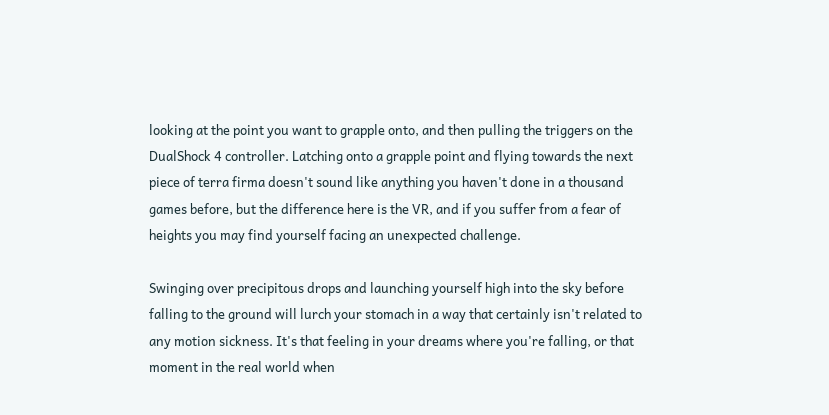looking at the point you want to grapple onto, and then pulling the triggers on the DualShock 4 controller. Latching onto a grapple point and flying towards the next piece of terra firma doesn't sound like anything you haven't done in a thousand games before, but the difference here is the VR, and if you suffer from a fear of heights you may find yourself facing an unexpected challenge.

Swinging over precipitous drops and launching yourself high into the sky before falling to the ground will lurch your stomach in a way that certainly isn't related to any motion sickness. It's that feeling in your dreams where you're falling, or that moment in the real world when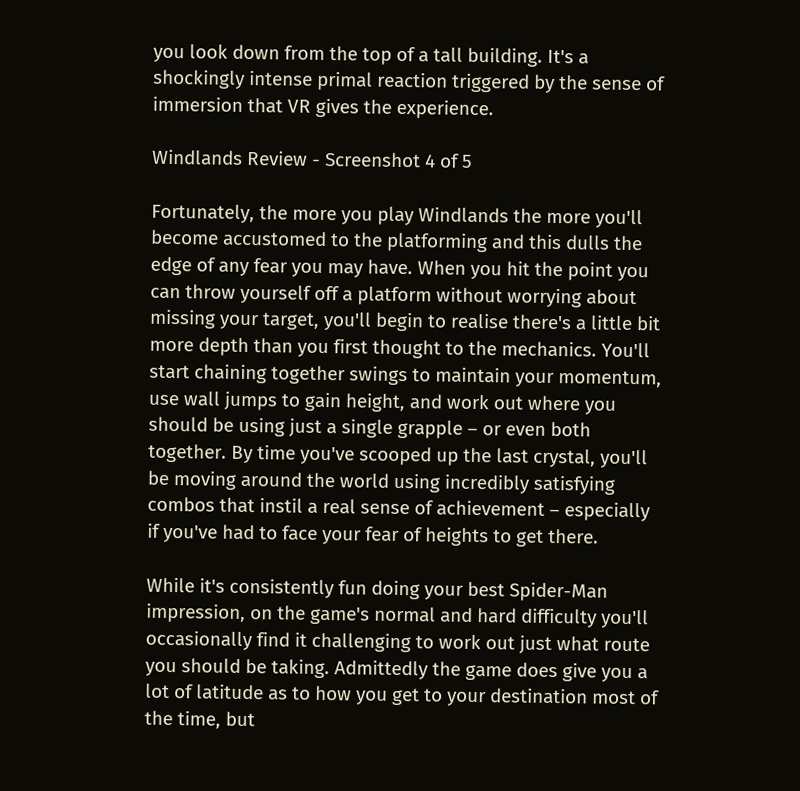you look down from the top of a tall building. It's a shockingly intense primal reaction triggered by the sense of immersion that VR gives the experience.

Windlands Review - Screenshot 4 of 5

Fortunately, the more you play Windlands the more you'll become accustomed to the platforming and this dulls the edge of any fear you may have. When you hit the point you can throw yourself off a platform without worrying about missing your target, you'll begin to realise there's a little bit more depth than you first thought to the mechanics. You'll start chaining together swings to maintain your momentum, use wall jumps to gain height, and work out where you should be using just a single grapple – or even both together. By time you've scooped up the last crystal, you'll be moving around the world using incredibly satisfying combos that instil a real sense of achievement – especially if you've had to face your fear of heights to get there.

While it's consistently fun doing your best Spider-Man impression, on the game's normal and hard difficulty you'll occasionally find it challenging to work out just what route you should be taking. Admittedly the game does give you a lot of latitude as to how you get to your destination most of the time, but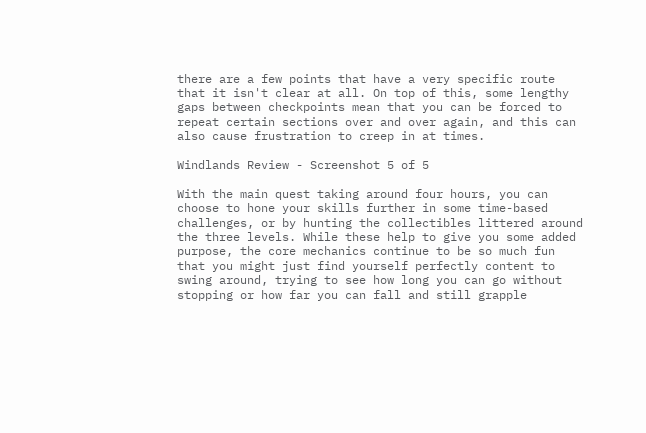there are a few points that have a very specific route that it isn't clear at all. On top of this, some lengthy gaps between checkpoints mean that you can be forced to repeat certain sections over and over again, and this can also cause frustration to creep in at times.

Windlands Review - Screenshot 5 of 5

With the main quest taking around four hours, you can choose to hone your skills further in some time-based challenges, or by hunting the collectibles littered around the three levels. While these help to give you some added purpose, the core mechanics continue to be so much fun that you might just find yourself perfectly content to swing around, trying to see how long you can go without stopping or how far you can fall and still grapple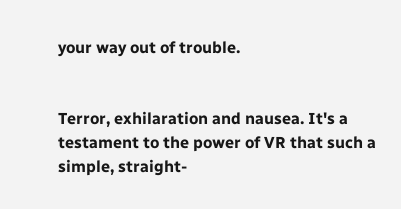your way out of trouble.


Terror, exhilaration and nausea. It's a testament to the power of VR that such a simple, straight-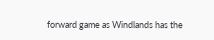forward game as Windlands has the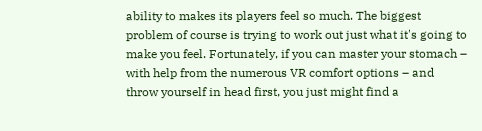ability to makes its players feel so much. The biggest problem of course is trying to work out just what it's going to make you feel. Fortunately, if you can master your stomach – with help from the numerous VR comfort options – and throw yourself in head first, you just might find a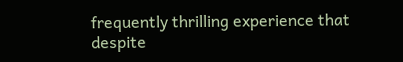frequently thrilling experience that despite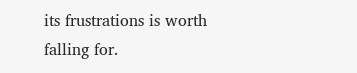its frustrations is worth falling for.